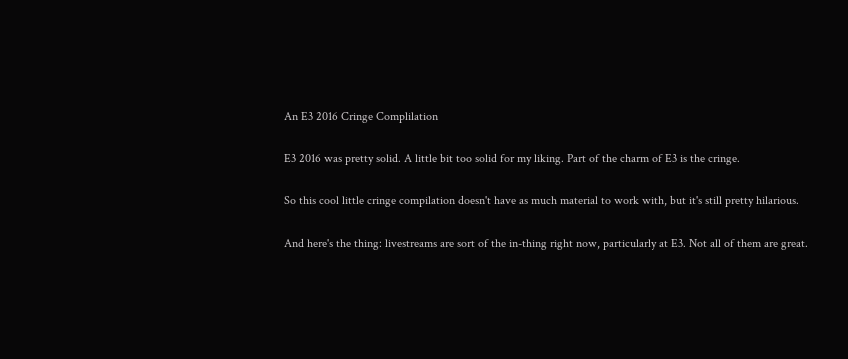An E3 2016 Cringe Complilation

E3 2016 was pretty solid. A little bit too solid for my liking. Part of the charm of E3 is the cringe.

So this cool little cringe compilation doesn't have as much material to work with, but it's still pretty hilarious.

And here's the thing: livestreams are sort of the in-thing right now, particularly at E3. Not all of them are great.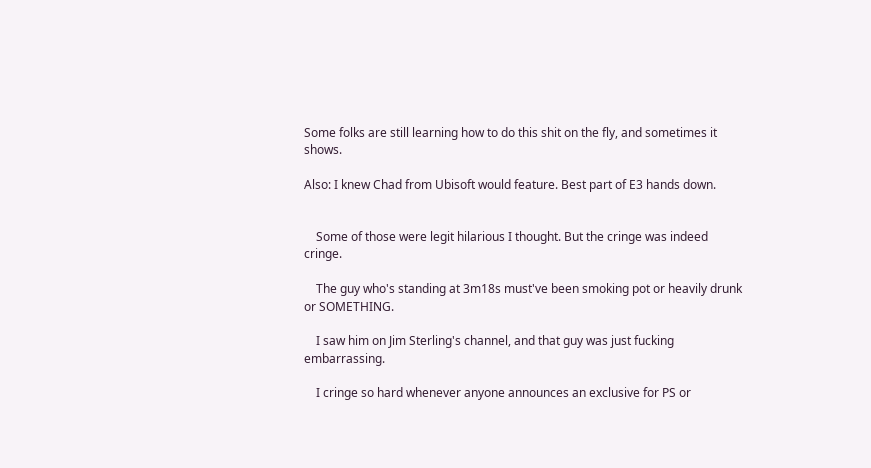Some folks are still learning how to do this shit on the fly, and sometimes it shows.

Also: I knew Chad from Ubisoft would feature. Best part of E3 hands down.


    Some of those were legit hilarious I thought. But the cringe was indeed cringe.

    The guy who's standing at 3m18s must've been smoking pot or heavily drunk or SOMETHING.

    I saw him on Jim Sterling's channel, and that guy was just fucking embarrassing.

    I cringe so hard whenever anyone announces an exclusive for PS or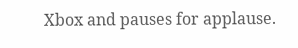Xbox and pauses for applause.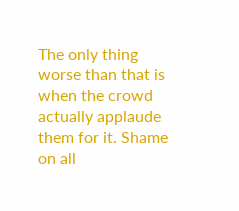The only thing worse than that is when the crowd actually applaude them for it. Shame on all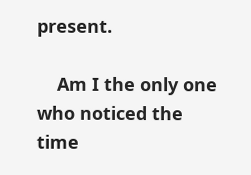present.

    Am I the only one who noticed the time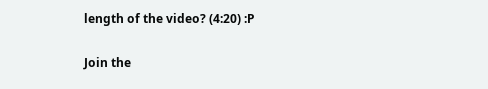length of the video? (4:20) :P

Join the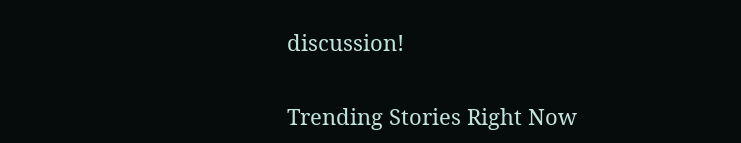discussion!

Trending Stories Right Now